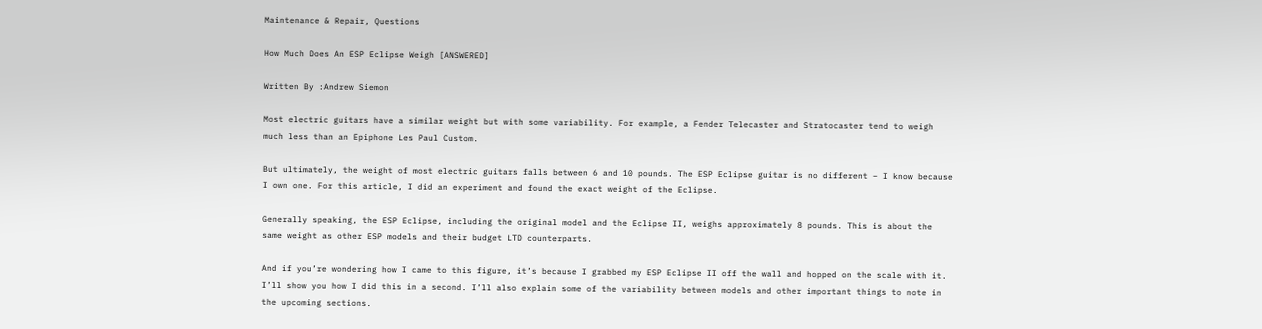Maintenance & Repair, Questions

How Much Does An ESP Eclipse Weigh [ANSWERED]

Written By :Andrew Siemon

Most electric guitars have a similar weight but with some variability. For example, a Fender Telecaster and Stratocaster tend to weigh much less than an Epiphone Les Paul Custom.

But ultimately, the weight of most electric guitars falls between 6 and 10 pounds. The ESP Eclipse guitar is no different – I know because I own one. For this article, I did an experiment and found the exact weight of the Eclipse.

Generally speaking, the ESP Eclipse, including the original model and the Eclipse II, weighs approximately 8 pounds. This is about the same weight as other ESP models and their budget LTD counterparts.

And if you’re wondering how I came to this figure, it’s because I grabbed my ESP Eclipse II off the wall and hopped on the scale with it. I’ll show you how I did this in a second. I’ll also explain some of the variability between models and other important things to note in the upcoming sections.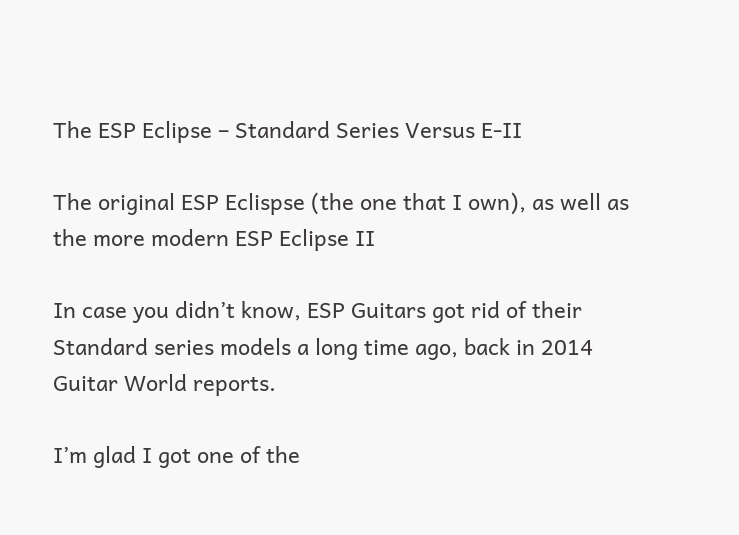The ESP Eclipse – Standard Series Versus E-II

The original ESP Eclispse (the one that I own), as well as the more modern ESP Eclipse II

In case you didn’t know, ESP Guitars got rid of their Standard series models a long time ago, back in 2014 Guitar World reports.

I’m glad I got one of the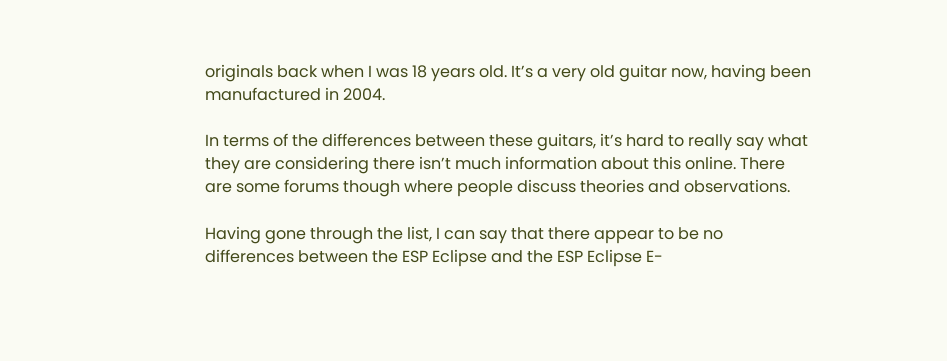originals back when I was 18 years old. It’s a very old guitar now, having been manufactured in 2004.

In terms of the differences between these guitars, it’s hard to really say what they are considering there isn’t much information about this online. There are some forums though where people discuss theories and observations.

Having gone through the list, I can say that there appear to be no differences between the ESP Eclipse and the ESP Eclipse E-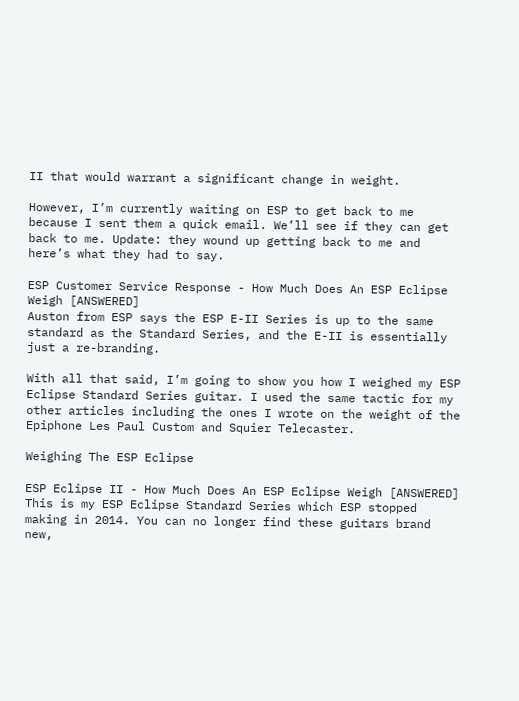II that would warrant a significant change in weight.

However, I’m currently waiting on ESP to get back to me because I sent them a quick email. We’ll see if they can get back to me. Update: they wound up getting back to me and here’s what they had to say.

ESP Customer Service Response - How Much Does An ESP Eclipse Weigh [ANSWERED]
Auston from ESP says the ESP E-II Series is up to the same standard as the Standard Series, and the E-II is essentially just a re-branding.

With all that said, I’m going to show you how I weighed my ESP Eclipse Standard Series guitar. I used the same tactic for my other articles including the ones I wrote on the weight of the Epiphone Les Paul Custom and Squier Telecaster.

Weighing The ESP Eclipse

ESP Eclipse II - How Much Does An ESP Eclipse Weigh [ANSWERED]
This is my ESP Eclipse Standard Series which ESP stopped making in 2014. You can no longer find these guitars brand new,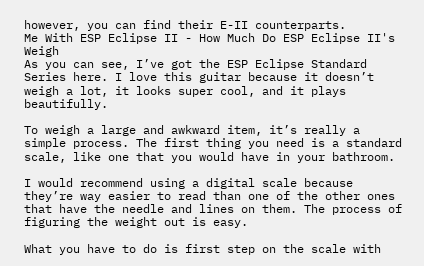however, you can find their E-II counterparts.
Me With ESP Eclipse II - How Much Do ESP Eclipse II's Weigh
As you can see, I’ve got the ESP Eclipse Standard Series here. I love this guitar because it doesn’t weigh a lot, it looks super cool, and it plays beautifully.

To weigh a large and awkward item, it’s really a simple process. The first thing you need is a standard scale, like one that you would have in your bathroom.

I would recommend using a digital scale because they’re way easier to read than one of the other ones that have the needle and lines on them. The process of figuring the weight out is easy.

What you have to do is first step on the scale with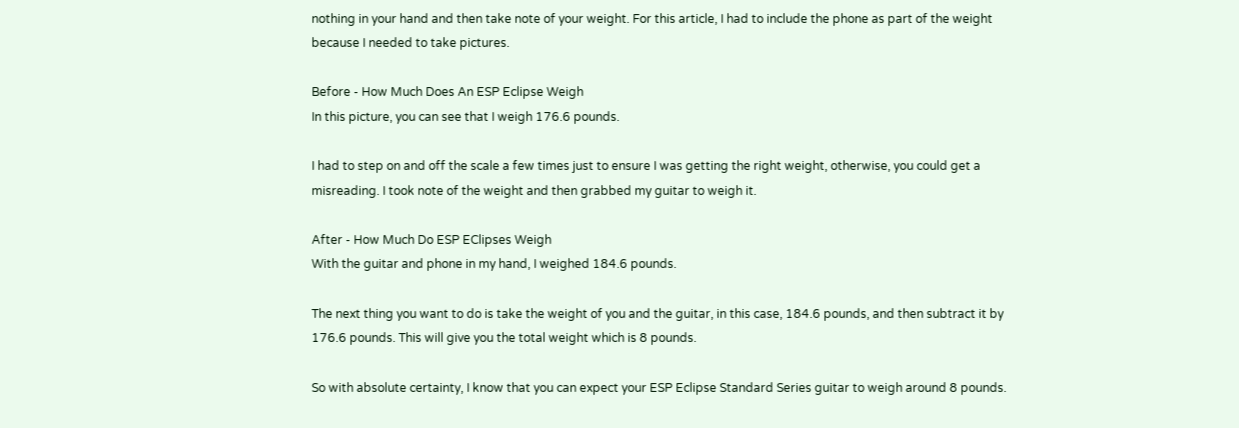nothing in your hand and then take note of your weight. For this article, I had to include the phone as part of the weight because I needed to take pictures.

Before - How Much Does An ESP Eclipse Weigh
In this picture, you can see that I weigh 176.6 pounds.

I had to step on and off the scale a few times just to ensure I was getting the right weight, otherwise, you could get a misreading. I took note of the weight and then grabbed my guitar to weigh it.

After - How Much Do ESP EClipses Weigh
With the guitar and phone in my hand, I weighed 184.6 pounds.

The next thing you want to do is take the weight of you and the guitar, in this case, 184.6 pounds, and then subtract it by 176.6 pounds. This will give you the total weight which is 8 pounds.

So with absolute certainty, I know that you can expect your ESP Eclipse Standard Series guitar to weigh around 8 pounds.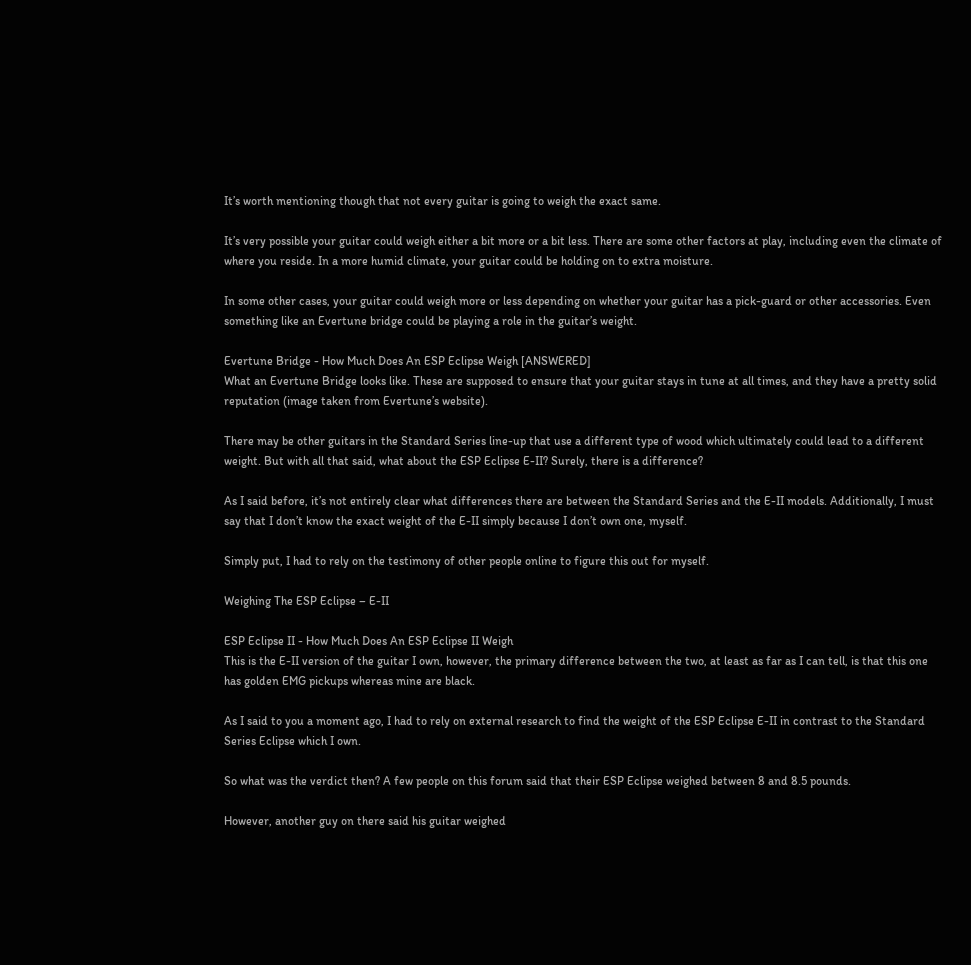It’s worth mentioning though that not every guitar is going to weigh the exact same.

It’s very possible your guitar could weigh either a bit more or a bit less. There are some other factors at play, including even the climate of where you reside. In a more humid climate, your guitar could be holding on to extra moisture.

In some other cases, your guitar could weigh more or less depending on whether your guitar has a pick-guard or other accessories. Even something like an Evertune bridge could be playing a role in the guitar’s weight.

Evertune Bridge - How Much Does An ESP Eclipse Weigh [ANSWERED]
What an Evertune Bridge looks like. These are supposed to ensure that your guitar stays in tune at all times, and they have a pretty solid reputation (image taken from Evertune’s website).

There may be other guitars in the Standard Series line-up that use a different type of wood which ultimately could lead to a different weight. But with all that said, what about the ESP Eclipse E-II? Surely, there is a difference?

As I said before, it’s not entirely clear what differences there are between the Standard Series and the E-II models. Additionally, I must say that I don’t know the exact weight of the E-II simply because I don’t own one, myself.

Simply put, I had to rely on the testimony of other people online to figure this out for myself.

Weighing The ESP Eclipse – E-II

ESP Eclipse II - How Much Does An ESP Eclipse II Weigh
This is the E-II version of the guitar I own, however, the primary difference between the two, at least as far as I can tell, is that this one has golden EMG pickups whereas mine are black.

As I said to you a moment ago, I had to rely on external research to find the weight of the ESP Eclipse E-II in contrast to the Standard Series Eclipse which I own.

So what was the verdict then? A few people on this forum said that their ESP Eclipse weighed between 8 and 8.5 pounds.

However, another guy on there said his guitar weighed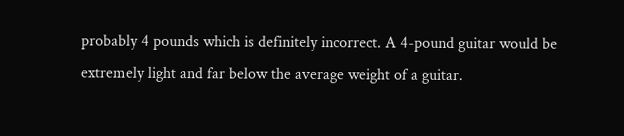probably 4 pounds which is definitely incorrect. A 4-pound guitar would be extremely light and far below the average weight of a guitar.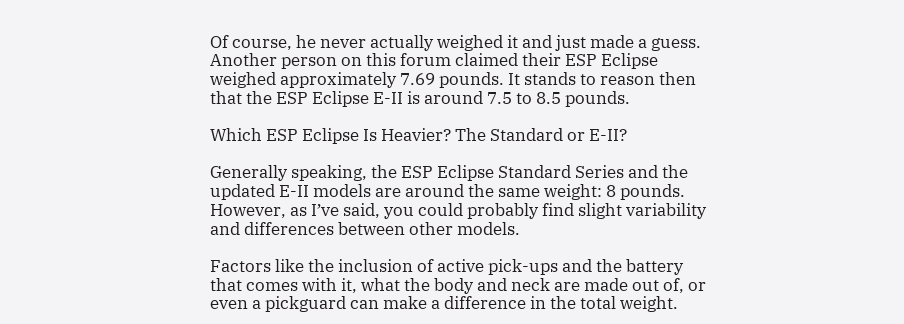Of course, he never actually weighed it and just made a guess. Another person on this forum claimed their ESP Eclipse weighed approximately 7.69 pounds. It stands to reason then that the ESP Eclipse E-II is around 7.5 to 8.5 pounds.

Which ESP Eclipse Is Heavier? The Standard or E-II?

Generally speaking, the ESP Eclipse Standard Series and the updated E-II models are around the same weight: 8 pounds. However, as I’ve said, you could probably find slight variability and differences between other models.

Factors like the inclusion of active pick-ups and the battery that comes with it, what the body and neck are made out of, or even a pickguard can make a difference in the total weight.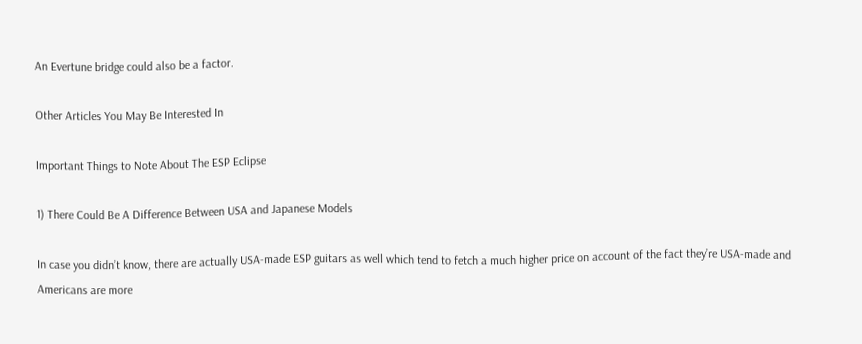An Evertune bridge could also be a factor.

Other Articles You May Be Interested In

Important Things to Note About The ESP Eclipse

1) There Could Be A Difference Between USA and Japanese Models

In case you didn’t know, there are actually USA-made ESP guitars as well which tend to fetch a much higher price on account of the fact they’re USA-made and Americans are more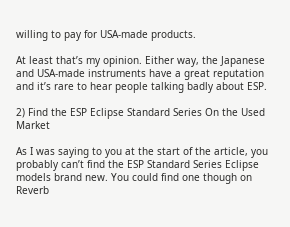willing to pay for USA-made products.

At least that’s my opinion. Either way, the Japanese and USA-made instruments have a great reputation and it’s rare to hear people talking badly about ESP.

2) Find the ESP Eclipse Standard Series On the Used Market

As I was saying to you at the start of the article, you probably can’t find the ESP Standard Series Eclipse models brand new. You could find one though on Reverb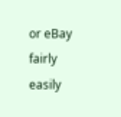or eBay fairly easily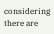considering there are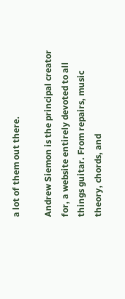a lot of them out there.

Andrew Siemon is the principal creator for, a website entirely devoted to all things guitar. From repairs, music theory, chords, and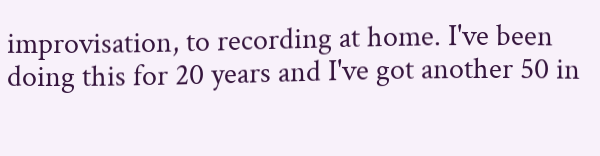improvisation, to recording at home. I've been doing this for 20 years and I've got another 50 in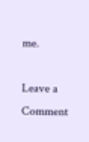me.

Leave a Comment